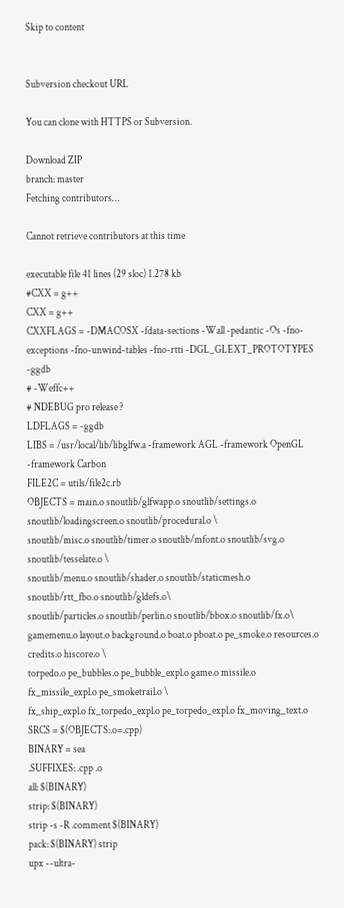Skip to content


Subversion checkout URL

You can clone with HTTPS or Subversion.

Download ZIP
branch: master
Fetching contributors…

Cannot retrieve contributors at this time

executable file 41 lines (29 sloc) 1.278 kb
#CXX = g++
CXX = g++
CXXFLAGS = -DMACOSX -fdata-sections -Wall -pedantic -Os -fno-exceptions -fno-unwind-tables -fno-rtti -DGL_GLEXT_PROTOTYPES -ggdb
# -Weffc++
# NDEBUG pro release ?
LDFLAGS = -ggdb
LIBS = /usr/local/lib/libglfw.a -framework AGL -framework OpenGL -framework Carbon
FILE2C = utils/file2c.rb
OBJECTS = main.o snoutlib/glfwapp.o snoutlib/settings.o snoutlib/loadingscreen.o snoutlib/procedural.o \
snoutlib/misc.o snoutlib/timer.o snoutlib/mfont.o snoutlib/svg.o snoutlib/tesselate.o \
snoutlib/menu.o snoutlib/shader.o snoutlib/staticmesh.o snoutlib/rtt_fbo.o snoutlib/gldefs.o\
snoutlib/particles.o snoutlib/perlin.o snoutlib/bbox.o snoutlib/fx.o\
gamemenu.o layout.o background.o boat.o pboat.o pe_smoke.o resources.o credits.o hiscore.o \
torpedo.o pe_bubbles.o pe_bubble_expl.o game.o missile.o fx_missile_expl.o pe_smoketrail.o \
fx_ship_expl.o fx_torpedo_expl.o pe_torpedo_expl.o fx_moving_text.o
SRCS = $(OBJECTS:.o=.cpp)
BINARY = sea
.SUFFIXES: .cpp .o
all: $(BINARY)
strip: $(BINARY)
strip -s -R .comment $(BINARY)
pack: $(BINARY) strip
upx --ultra-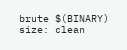brute $(BINARY)
size: clean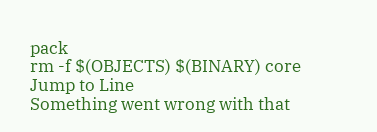pack
rm -f $(OBJECTS) $(BINARY) core
Jump to Line
Something went wrong with that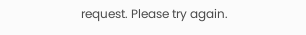request. Please try again.